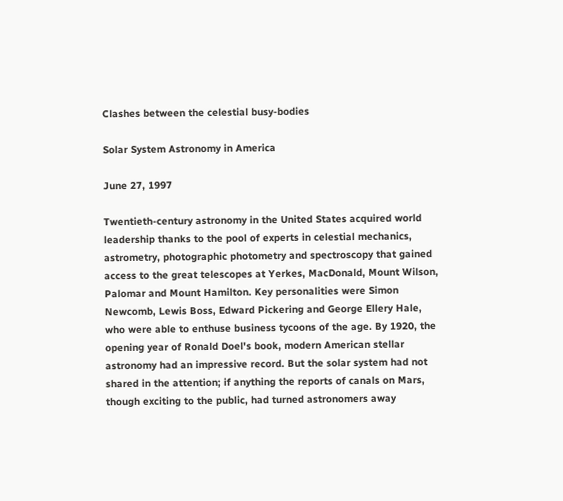Clashes between the celestial busy-bodies

Solar System Astronomy in America

June 27, 1997

Twentieth-century astronomy in the United States acquired world leadership thanks to the pool of experts in celestial mechanics, astrometry, photographic photometry and spectroscopy that gained access to the great telescopes at Yerkes, MacDonald, Mount Wilson, Palomar and Mount Hamilton. Key personalities were Simon Newcomb, Lewis Boss, Edward Pickering and George Ellery Hale, who were able to enthuse business tycoons of the age. By 1920, the opening year of Ronald Doel's book, modern American stellar astronomy had an impressive record. But the solar system had not shared in the attention; if anything the reports of canals on Mars, though exciting to the public, had turned astronomers away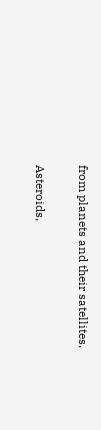from planets and their satellites.

Asteroids,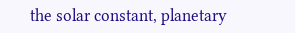the solar constant, planetary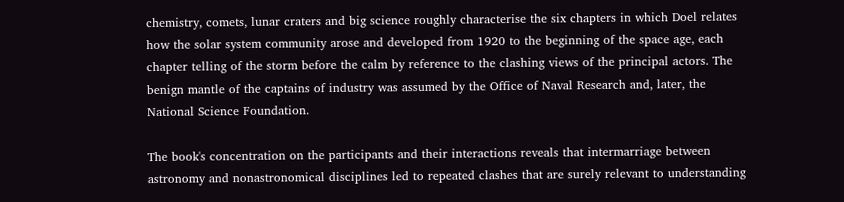chemistry, comets, lunar craters and big science roughly characterise the six chapters in which Doel relates how the solar system community arose and developed from 1920 to the beginning of the space age, each chapter telling of the storm before the calm by reference to the clashing views of the principal actors. The benign mantle of the captains of industry was assumed by the Office of Naval Research and, later, the National Science Foundation.

The book's concentration on the participants and their interactions reveals that intermarriage between astronomy and nonastronomical disciplines led to repeated clashes that are surely relevant to understanding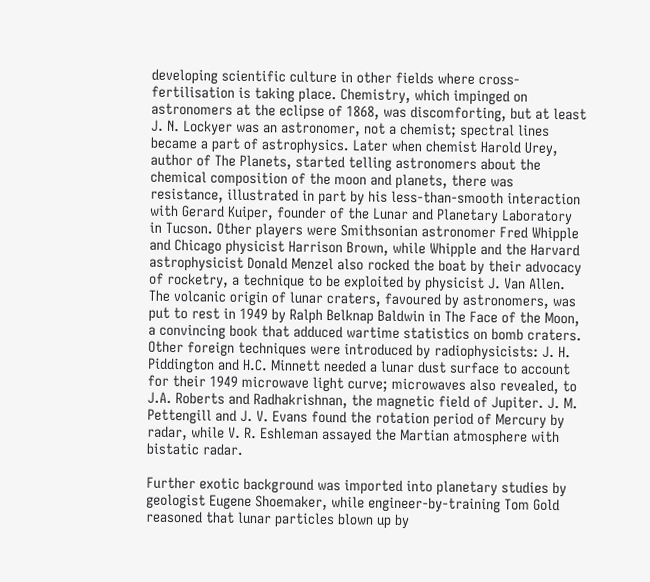developing scientific culture in other fields where cross-fertilisation is taking place. Chemistry, which impinged on astronomers at the eclipse of 1868, was discomforting, but at least J. N. Lockyer was an astronomer, not a chemist; spectral lines became a part of astrophysics. Later when chemist Harold Urey, author of The Planets, started telling astronomers about the chemical composition of the moon and planets, there was resistance, illustrated in part by his less-than-smooth interaction with Gerard Kuiper, founder of the Lunar and Planetary Laboratory in Tucson. Other players were Smithsonian astronomer Fred Whipple and Chicago physicist Harrison Brown, while Whipple and the Harvard astrophysicist Donald Menzel also rocked the boat by their advocacy of rocketry, a technique to be exploited by physicist J. Van Allen. The volcanic origin of lunar craters, favoured by astronomers, was put to rest in 1949 by Ralph Belknap Baldwin in The Face of the Moon, a convincing book that adduced wartime statistics on bomb craters. Other foreign techniques were introduced by radiophysicists: J. H. Piddington and H.C. Minnett needed a lunar dust surface to account for their 1949 microwave light curve; microwaves also revealed, to J.A. Roberts and Radhakrishnan, the magnetic field of Jupiter. J. M. Pettengill and J. V. Evans found the rotation period of Mercury by radar, while V. R. Eshleman assayed the Martian atmosphere with bistatic radar.

Further exotic background was imported into planetary studies by geologist Eugene Shoemaker, while engineer-by-training Tom Gold reasoned that lunar particles blown up by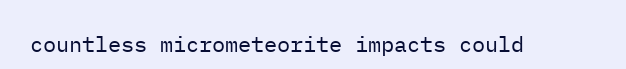countless micrometeorite impacts could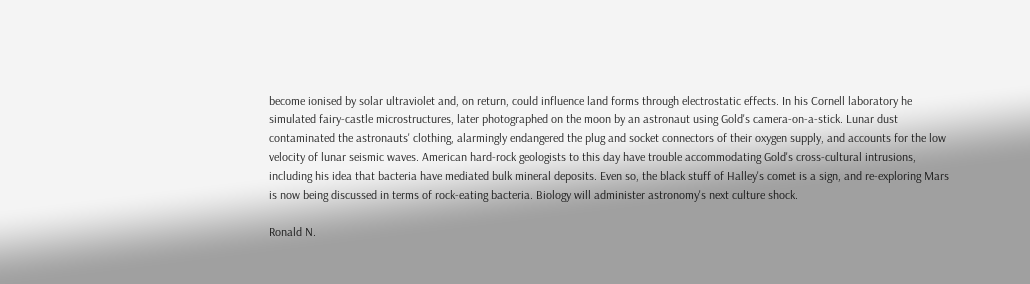become ionised by solar ultraviolet and, on return, could influence land forms through electrostatic effects. In his Cornell laboratory he simulated fairy-castle microstructures, later photographed on the moon by an astronaut using Gold's camera-on-a-stick. Lunar dust contaminated the astronauts' clothing, alarmingly endangered the plug and socket connectors of their oxygen supply, and accounts for the low velocity of lunar seismic waves. American hard-rock geologists to this day have trouble accommodating Gold's cross-cultural intrusions, including his idea that bacteria have mediated bulk mineral deposits. Even so, the black stuff of Halley's comet is a sign, and re-exploring Mars is now being discussed in terms of rock-eating bacteria. Biology will administer astronomy's next culture shock.

Ronald N.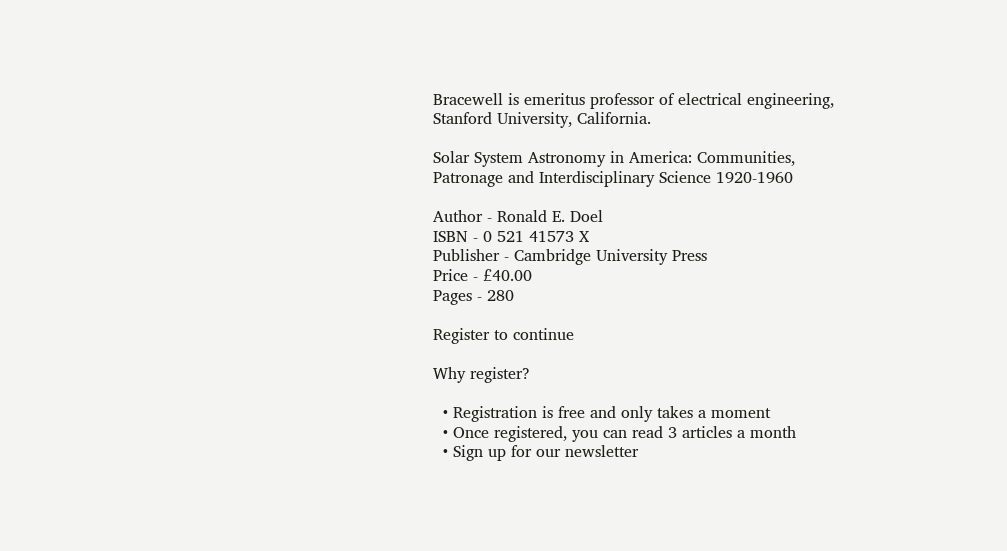Bracewell is emeritus professor of electrical engineering, Stanford University, California.

Solar System Astronomy in America: Communities, Patronage and Interdisciplinary Science 1920-1960

Author - Ronald E. Doel
ISBN - 0 521 41573 X
Publisher - Cambridge University Press
Price - £40.00
Pages - 280

Register to continue

Why register?

  • Registration is free and only takes a moment
  • Once registered, you can read 3 articles a month
  • Sign up for our newsletter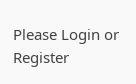Please Login or Register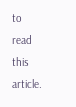to read this article.